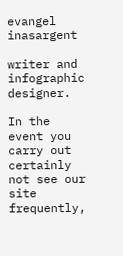evangel inasargent

writer and infographic designer.

In the event you carry out certainly not see our site frequently,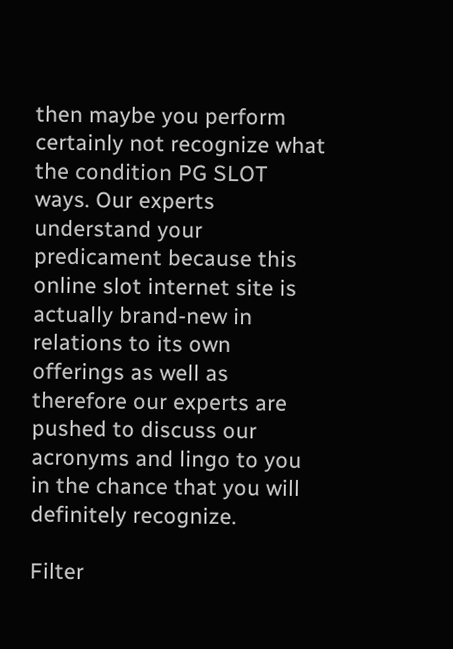then maybe you perform certainly not recognize what the condition PG SLOT ways. Our experts understand your predicament because this online slot internet site is actually brand-new in relations to its own offerings as well as therefore our experts are pushed to discuss our acronyms and lingo to you in the chance that you will definitely recognize.

Filter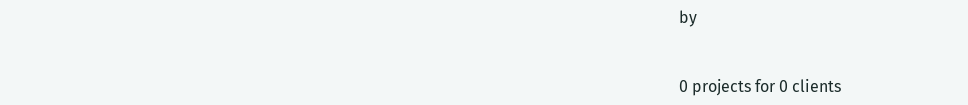by


0 projects for 0 clients